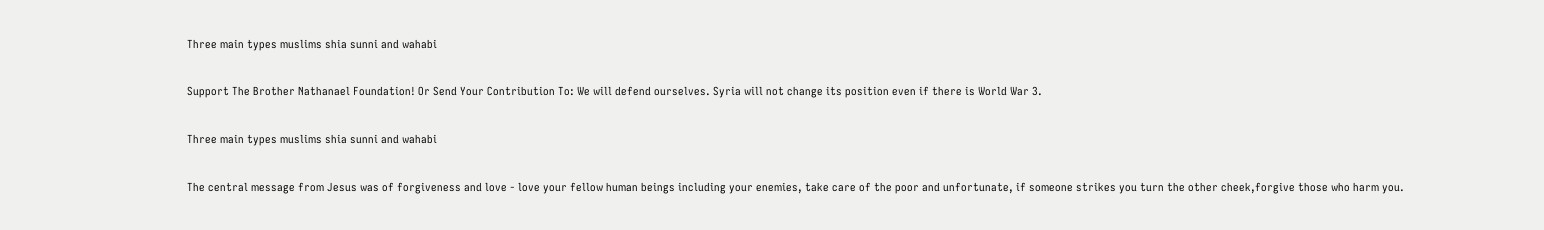Three main types muslims shia sunni and wahabi

Support The Brother Nathanael Foundation! Or Send Your Contribution To: We will defend ourselves. Syria will not change its position even if there is World War 3.

Three main types muslims shia sunni and wahabi

The central message from Jesus was of forgiveness and love - love your fellow human beings including your enemies, take care of the poor and unfortunate, if someone strikes you turn the other cheek,forgive those who harm you.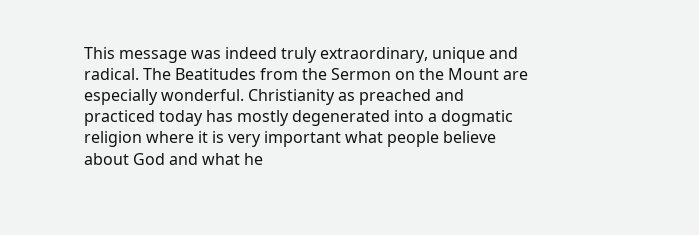This message was indeed truly extraordinary, unique and radical. The Beatitudes from the Sermon on the Mount are especially wonderful. Christianity as preached and practiced today has mostly degenerated into a dogmatic religion where it is very important what people believe about God and what he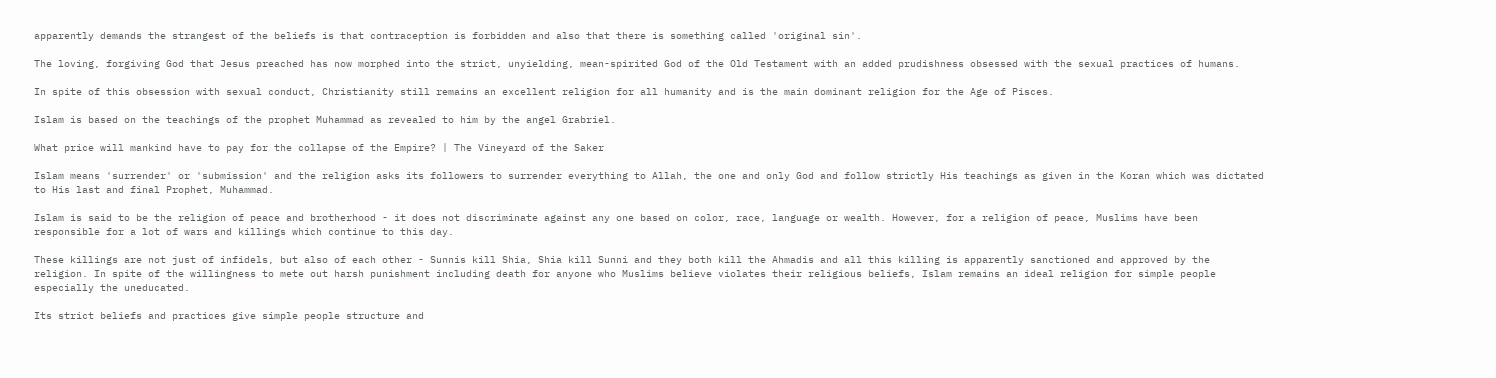apparently demands the strangest of the beliefs is that contraception is forbidden and also that there is something called 'original sin'.

The loving, forgiving God that Jesus preached has now morphed into the strict, unyielding, mean-spirited God of the Old Testament with an added prudishness obsessed with the sexual practices of humans.

In spite of this obsession with sexual conduct, Christianity still remains an excellent religion for all humanity and is the main dominant religion for the Age of Pisces.

Islam is based on the teachings of the prophet Muhammad as revealed to him by the angel Grabriel.

What price will mankind have to pay for the collapse of the Empire? | The Vineyard of the Saker

Islam means 'surrender' or 'submission' and the religion asks its followers to surrender everything to Allah, the one and only God and follow strictly His teachings as given in the Koran which was dictated to His last and final Prophet, Muhammad.

Islam is said to be the religion of peace and brotherhood - it does not discriminate against any one based on color, race, language or wealth. However, for a religion of peace, Muslims have been responsible for a lot of wars and killings which continue to this day.

These killings are not just of infidels, but also of each other - Sunnis kill Shia, Shia kill Sunni and they both kill the Ahmadis and all this killing is apparently sanctioned and approved by the religion. In spite of the willingness to mete out harsh punishment including death for anyone who Muslims believe violates their religious beliefs, Islam remains an ideal religion for simple people especially the uneducated.

Its strict beliefs and practices give simple people structure and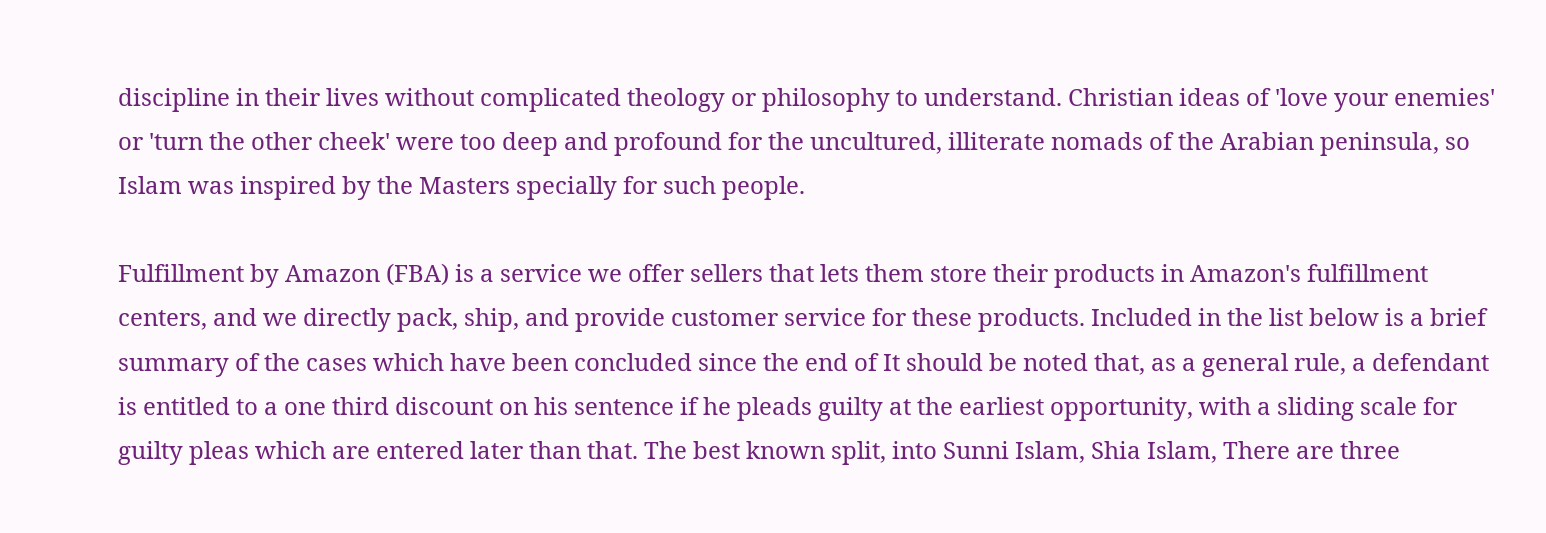discipline in their lives without complicated theology or philosophy to understand. Christian ideas of 'love your enemies' or 'turn the other cheek' were too deep and profound for the uncultured, illiterate nomads of the Arabian peninsula, so Islam was inspired by the Masters specially for such people.

Fulfillment by Amazon (FBA) is a service we offer sellers that lets them store their products in Amazon's fulfillment centers, and we directly pack, ship, and provide customer service for these products. Included in the list below is a brief summary of the cases which have been concluded since the end of It should be noted that, as a general rule, a defendant is entitled to a one third discount on his sentence if he pleads guilty at the earliest opportunity, with a sliding scale for guilty pleas which are entered later than that. The best known split, into Sunni Islam, Shia Islam, There are three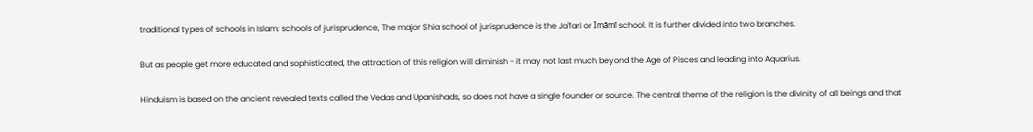traditional types of schools in Islam: schools of jurisprudence, The major Shia school of jurisprudence is the Ja'fari or Imāmī school. It is further divided into two branches.

But as people get more educated and sophisticated, the attraction of this religion will diminish - it may not last much beyond the Age of Pisces and leading into Aquarius.

Hinduism is based on the ancient revealed texts called the Vedas and Upanishads, so does not have a single founder or source. The central theme of the religion is the divinity of all beings and that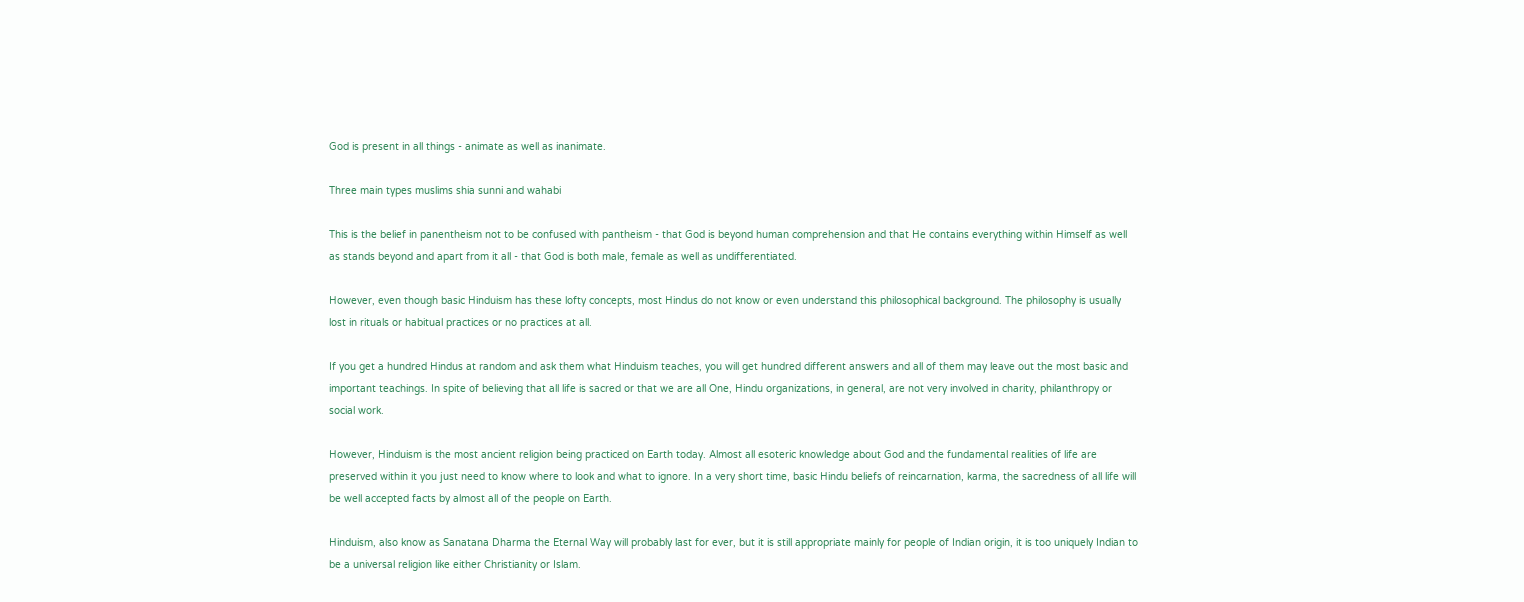God is present in all things - animate as well as inanimate.

Three main types muslims shia sunni and wahabi

This is the belief in panentheism not to be confused with pantheism - that God is beyond human comprehension and that He contains everything within Himself as well as stands beyond and apart from it all - that God is both male, female as well as undifferentiated.

However, even though basic Hinduism has these lofty concepts, most Hindus do not know or even understand this philosophical background. The philosophy is usually lost in rituals or habitual practices or no practices at all.

If you get a hundred Hindus at random and ask them what Hinduism teaches, you will get hundred different answers and all of them may leave out the most basic and important teachings. In spite of believing that all life is sacred or that we are all One, Hindu organizations, in general, are not very involved in charity, philanthropy or social work.

However, Hinduism is the most ancient religion being practiced on Earth today. Almost all esoteric knowledge about God and the fundamental realities of life are preserved within it you just need to know where to look and what to ignore. In a very short time, basic Hindu beliefs of reincarnation, karma, the sacredness of all life will be well accepted facts by almost all of the people on Earth.

Hinduism, also know as Sanatana Dharma the Eternal Way will probably last for ever, but it is still appropriate mainly for people of Indian origin, it is too uniquely Indian to be a universal religion like either Christianity or Islam.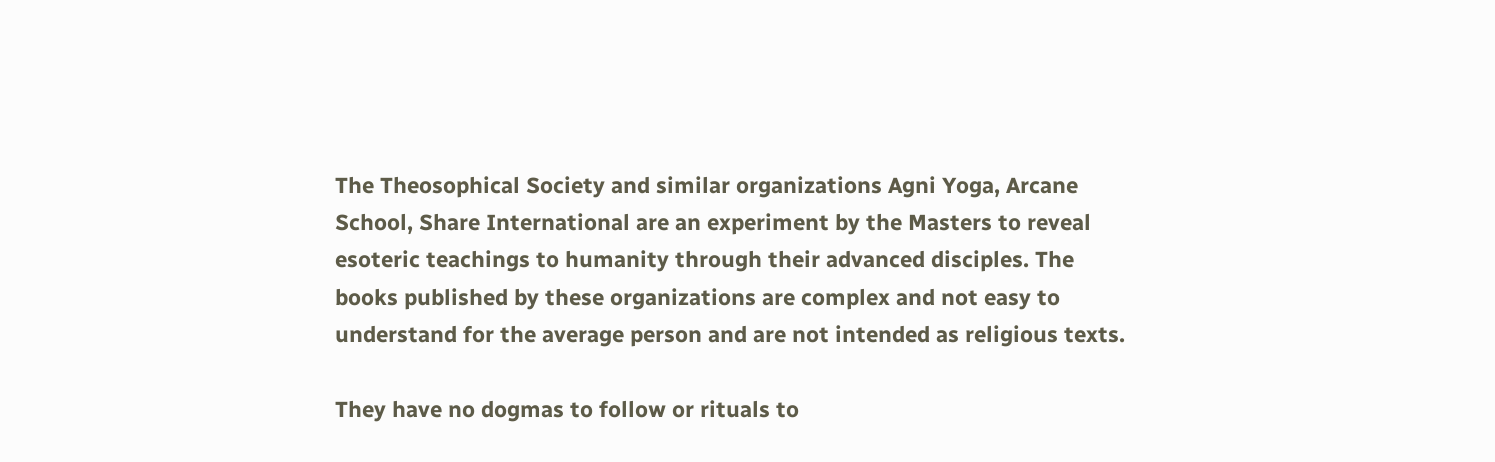The Theosophical Society and similar organizations Agni Yoga, Arcane School, Share International are an experiment by the Masters to reveal esoteric teachings to humanity through their advanced disciples. The books published by these organizations are complex and not easy to understand for the average person and are not intended as religious texts.

They have no dogmas to follow or rituals to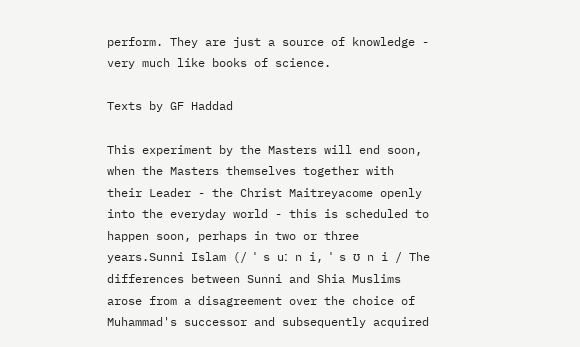perform. They are just a source of knowledge - very much like books of science.

Texts by GF Haddad

This experiment by the Masters will end soon, when the Masters themselves together with their Leader - the Christ Maitreyacome openly into the everyday world - this is scheduled to happen soon, perhaps in two or three years.Sunni Islam (/ ˈ s uː n i, ˈ s ʊ n i / The differences between Sunni and Shia Muslims arose from a disagreement over the choice of Muhammad's successor and subsequently acquired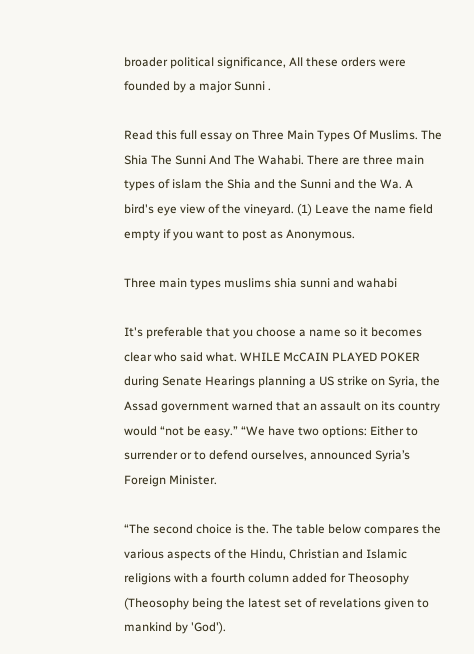broader political significance, All these orders were founded by a major Sunni .

Read this full essay on Three Main Types Of Muslims. The Shia The Sunni And The Wahabi. There are three main types of islam the Shia and the Sunni and the Wa. A bird's eye view of the vineyard. (1) Leave the name field empty if you want to post as Anonymous.

Three main types muslims shia sunni and wahabi

It's preferable that you choose a name so it becomes clear who said what. WHILE McCAIN PLAYED POKER during Senate Hearings planning a US strike on Syria, the Assad government warned that an assault on its country would “not be easy.” “We have two options: Either to surrender or to defend ourselves, announced Syria’s Foreign Minister.

“The second choice is the. The table below compares the various aspects of the Hindu, Christian and Islamic religions with a fourth column added for Theosophy (Theosophy being the latest set of revelations given to mankind by 'God').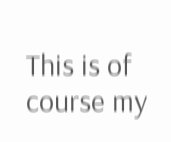This is of course my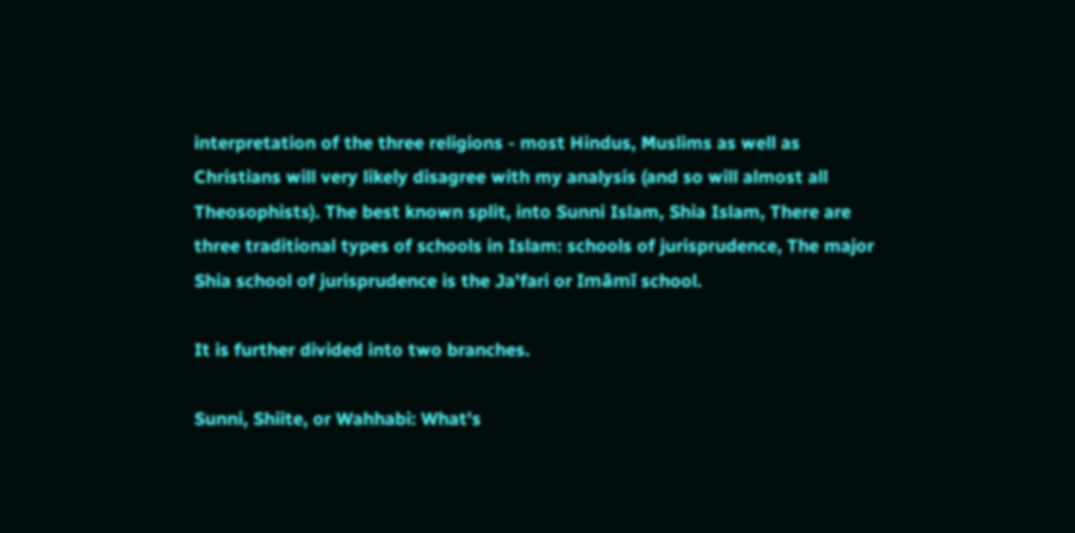interpretation of the three religions - most Hindus, Muslims as well as Christians will very likely disagree with my analysis (and so will almost all Theosophists). The best known split, into Sunni Islam, Shia Islam, There are three traditional types of schools in Islam: schools of jurisprudence, The major Shia school of jurisprudence is the Ja'fari or Imāmī school.

It is further divided into two branches.

Sunni, Shiite, or Wahhabi: What's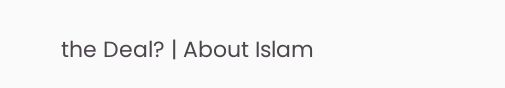the Deal? | About Islam